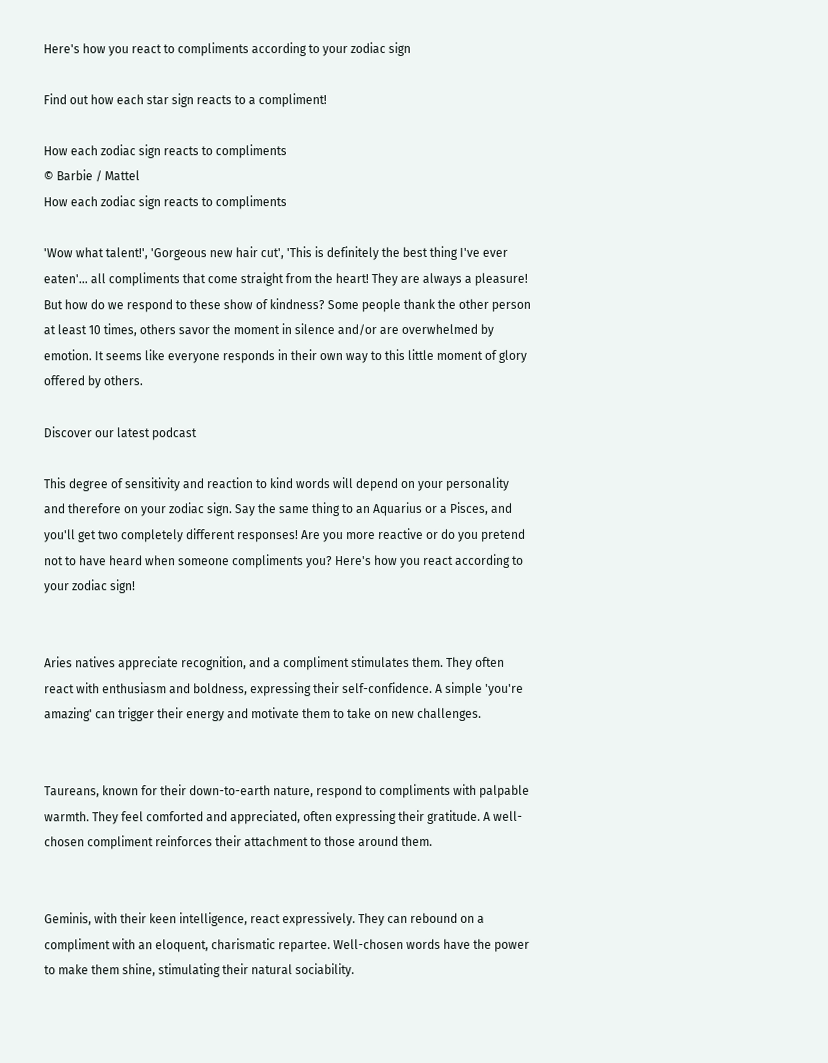Here's how you react to compliments according to your zodiac sign

Find out how each star sign reacts to a compliment!

How each zodiac sign reacts to compliments
© Barbie / Mattel
How each zodiac sign reacts to compliments

'Wow what talent!', 'Gorgeous new hair cut', 'This is definitely the best thing I've ever eaten'... all compliments that come straight from the heart! They are always a pleasure! But how do we respond to these show of kindness? Some people thank the other person at least 10 times, others savor the moment in silence and/or are overwhelmed by emotion. It seems like everyone responds in their own way to this little moment of glory offered by others.

Discover our latest podcast

This degree of sensitivity and reaction to kind words will depend on your personality and therefore on your zodiac sign. Say the same thing to an Aquarius or a Pisces, and you'll get two completely different responses! Are you more reactive or do you pretend not to have heard when someone compliments you? Here's how you react according to your zodiac sign!


Aries natives appreciate recognition, and a compliment stimulates them. They often react with enthusiasm and boldness, expressing their self-confidence. A simple 'you're amazing' can trigger their energy and motivate them to take on new challenges.


Taureans, known for their down-to-earth nature, respond to compliments with palpable warmth. They feel comforted and appreciated, often expressing their gratitude. A well-chosen compliment reinforces their attachment to those around them.


Geminis, with their keen intelligence, react expressively. They can rebound on a compliment with an eloquent, charismatic repartee. Well-chosen words have the power to make them shine, stimulating their natural sociability.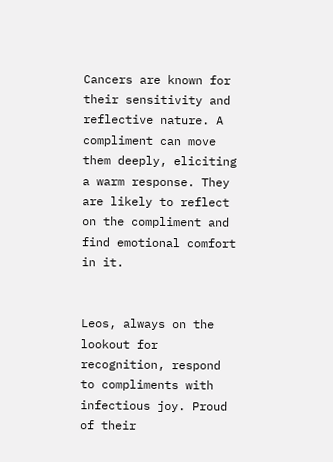Cancers are known for their sensitivity and reflective nature. A compliment can move them deeply, eliciting a warm response. They are likely to reflect on the compliment and find emotional comfort in it.


Leos, always on the lookout for recognition, respond to compliments with infectious joy. Proud of their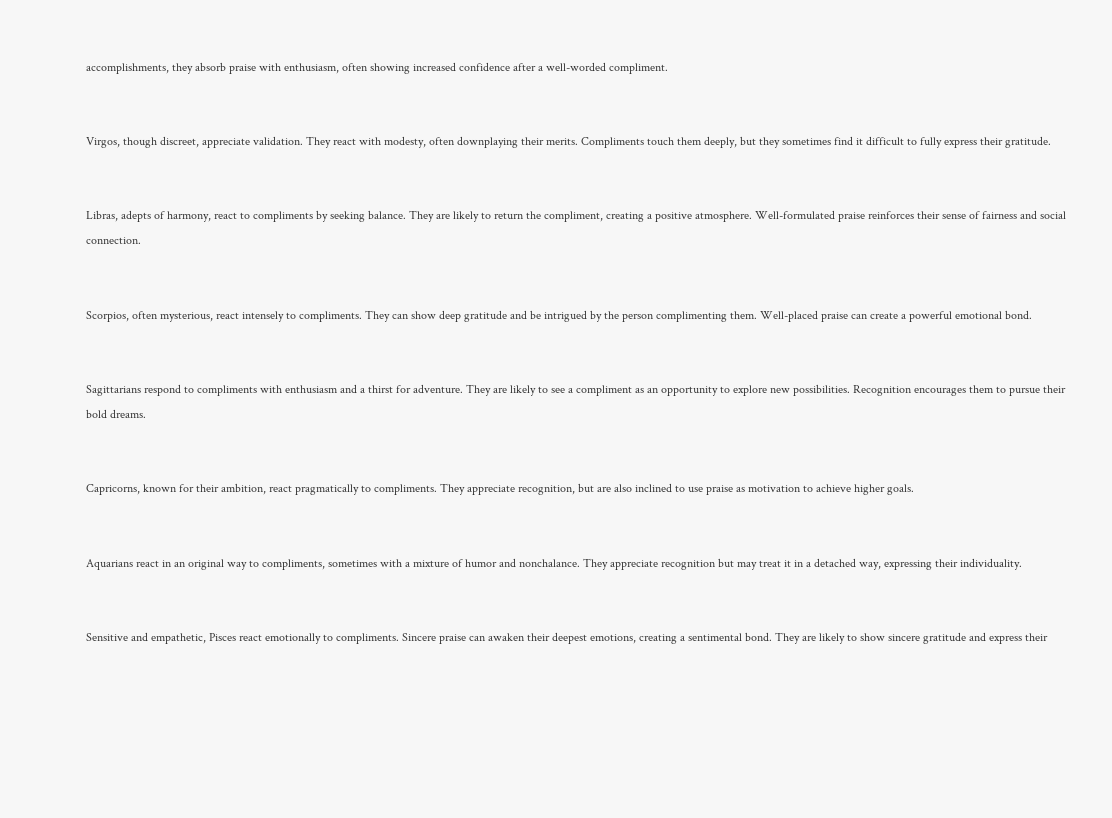accomplishments, they absorb praise with enthusiasm, often showing increased confidence after a well-worded compliment.


Virgos, though discreet, appreciate validation. They react with modesty, often downplaying their merits. Compliments touch them deeply, but they sometimes find it difficult to fully express their gratitude.


Libras, adepts of harmony, react to compliments by seeking balance. They are likely to return the compliment, creating a positive atmosphere. Well-formulated praise reinforces their sense of fairness and social connection.


Scorpios, often mysterious, react intensely to compliments. They can show deep gratitude and be intrigued by the person complimenting them. Well-placed praise can create a powerful emotional bond.


Sagittarians respond to compliments with enthusiasm and a thirst for adventure. They are likely to see a compliment as an opportunity to explore new possibilities. Recognition encourages them to pursue their bold dreams.


Capricorns, known for their ambition, react pragmatically to compliments. They appreciate recognition, but are also inclined to use praise as motivation to achieve higher goals.


Aquarians react in an original way to compliments, sometimes with a mixture of humor and nonchalance. They appreciate recognition but may treat it in a detached way, expressing their individuality.


Sensitive and empathetic, Pisces react emotionally to compliments. Sincere praise can awaken their deepest emotions, creating a sentimental bond. They are likely to show sincere gratitude and express their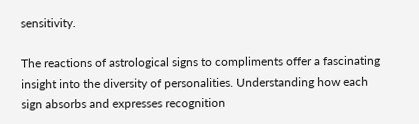sensitivity.

The reactions of astrological signs to compliments offer a fascinating insight into the diversity of personalities. Understanding how each sign absorbs and expresses recognition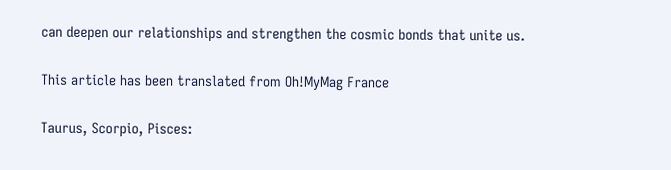can deepen our relationships and strengthen the cosmic bonds that unite us.

This article has been translated from Oh!MyMag France

Taurus, Scorpio, Pisces: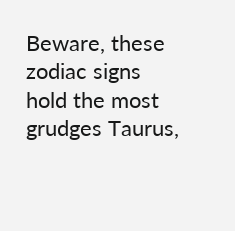Beware, these zodiac signs hold the most grudges Taurus,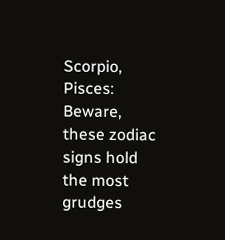Scorpio, Pisces: Beware, these zodiac signs hold the most grudges